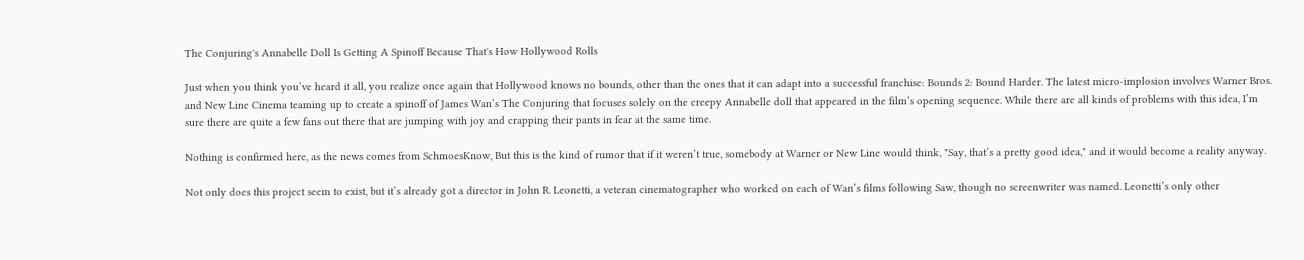The Conjuring's Annabelle Doll Is Getting A Spinoff Because That's How Hollywood Rolls

Just when you think you’ve heard it all, you realize once again that Hollywood knows no bounds, other than the ones that it can adapt into a successful franchise: Bounds 2: Bound Harder. The latest micro-implosion involves Warner Bros. and New Line Cinema teaming up to create a spinoff of James Wan’s The Conjuring that focuses solely on the creepy Annabelle doll that appeared in the film’s opening sequence. While there are all kinds of problems with this idea, I’m sure there are quite a few fans out there that are jumping with joy and crapping their pants in fear at the same time.

Nothing is confirmed here, as the news comes from SchmoesKnow, But this is the kind of rumor that if it weren’t true, somebody at Warner or New Line would think, "Say, that’s a pretty good idea," and it would become a reality anyway.

Not only does this project seem to exist, but it’s already got a director in John R. Leonetti, a veteran cinematographer who worked on each of Wan’s films following Saw, though no screenwriter was named. Leonetti’s only other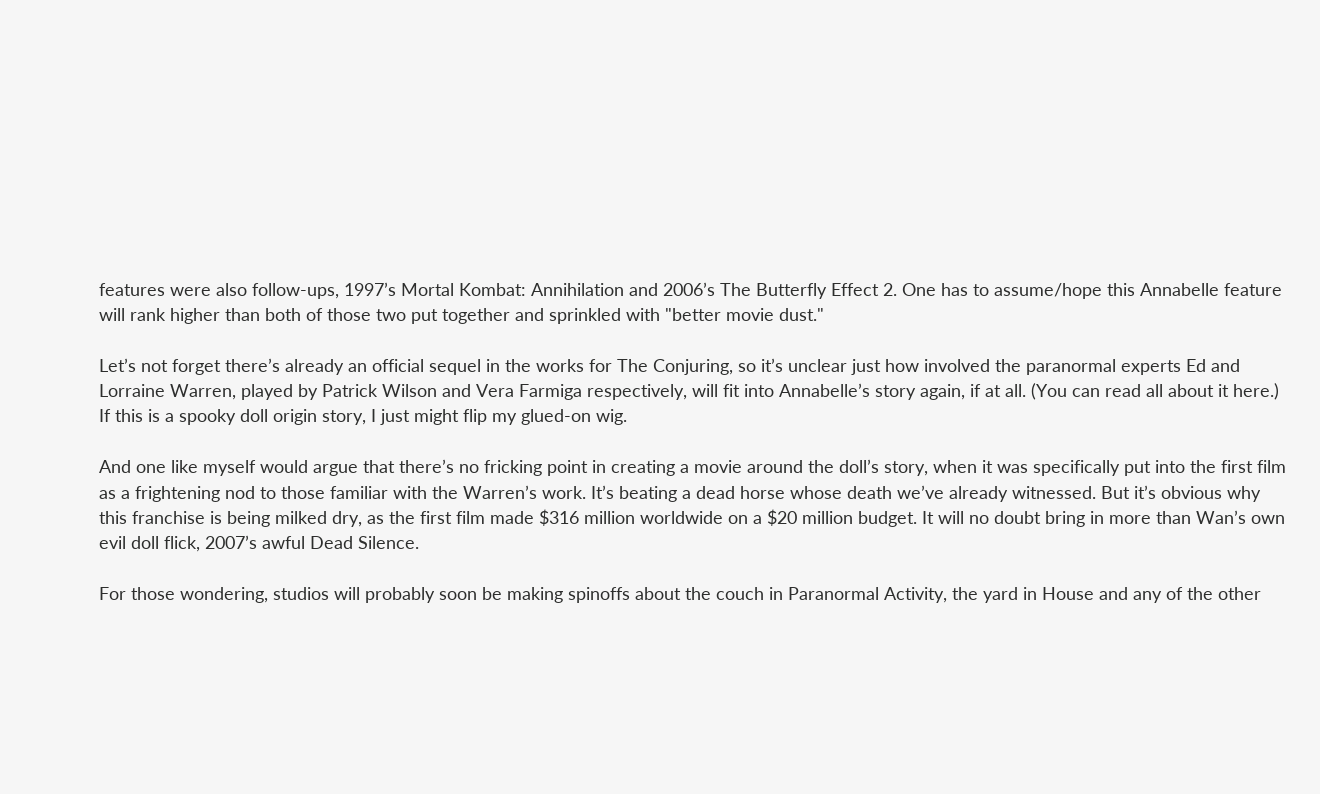features were also follow-ups, 1997’s Mortal Kombat: Annihilation and 2006’s The Butterfly Effect 2. One has to assume/hope this Annabelle feature will rank higher than both of those two put together and sprinkled with "better movie dust."

Let’s not forget there’s already an official sequel in the works for The Conjuring, so it’s unclear just how involved the paranormal experts Ed and Lorraine Warren, played by Patrick Wilson and Vera Farmiga respectively, will fit into Annabelle’s story again, if at all. (You can read all about it here.) If this is a spooky doll origin story, I just might flip my glued-on wig.

And one like myself would argue that there’s no fricking point in creating a movie around the doll’s story, when it was specifically put into the first film as a frightening nod to those familiar with the Warren’s work. It’s beating a dead horse whose death we’ve already witnessed. But it’s obvious why this franchise is being milked dry, as the first film made $316 million worldwide on a $20 million budget. It will no doubt bring in more than Wan’s own evil doll flick, 2007’s awful Dead Silence.

For those wondering, studios will probably soon be making spinoffs about the couch in Paranormal Activity, the yard in House and any of the other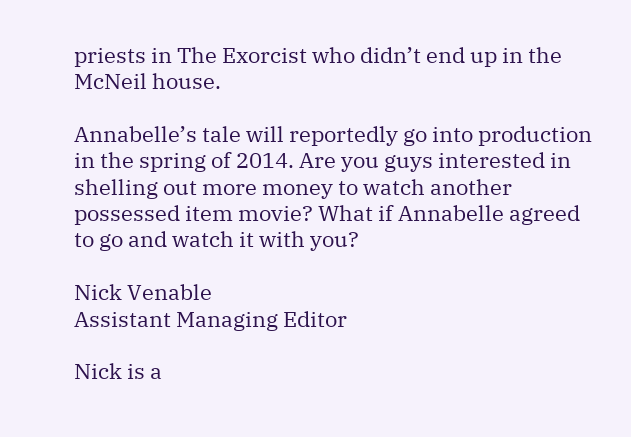priests in The Exorcist who didn’t end up in the McNeil house.

Annabelle’s tale will reportedly go into production in the spring of 2014. Are you guys interested in shelling out more money to watch another possessed item movie? What if Annabelle agreed to go and watch it with you?

Nick Venable
Assistant Managing Editor

Nick is a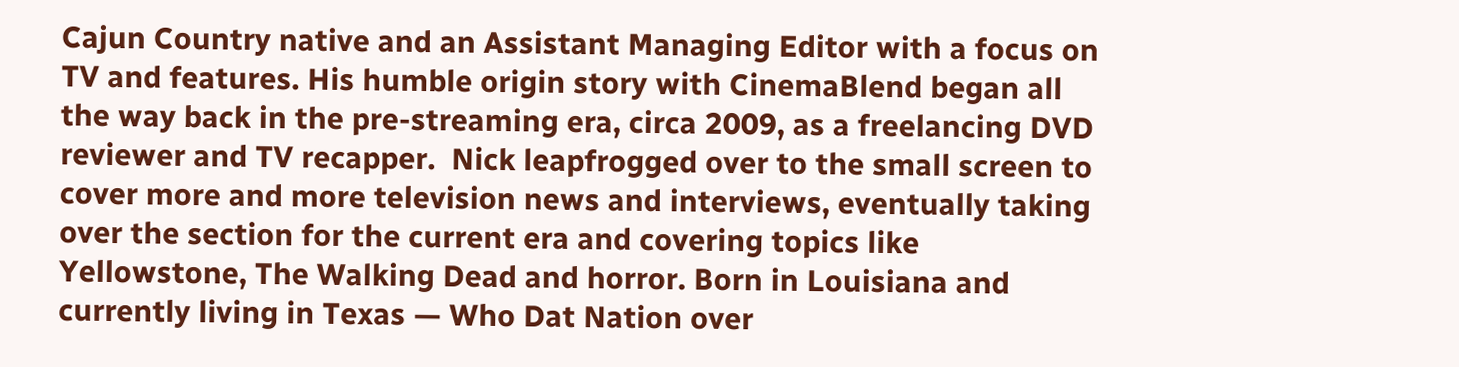Cajun Country native and an Assistant Managing Editor with a focus on TV and features. His humble origin story with CinemaBlend began all the way back in the pre-streaming era, circa 2009, as a freelancing DVD reviewer and TV recapper.  Nick leapfrogged over to the small screen to cover more and more television news and interviews, eventually taking over the section for the current era and covering topics like Yellowstone, The Walking Dead and horror. Born in Louisiana and currently living in Texas — Who Dat Nation over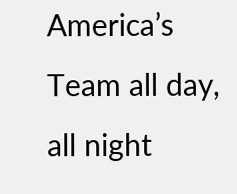America’s Team all day, all night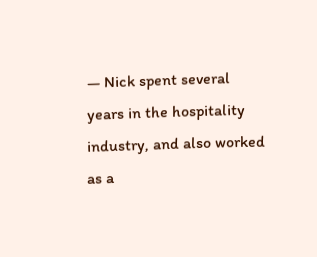— Nick spent several years in the hospitality industry, and also worked as a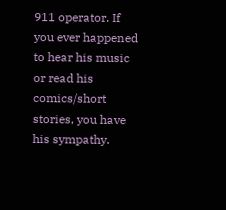911 operator. If you ever happened to hear his music or read his comics/short stories, you have his sympathy.